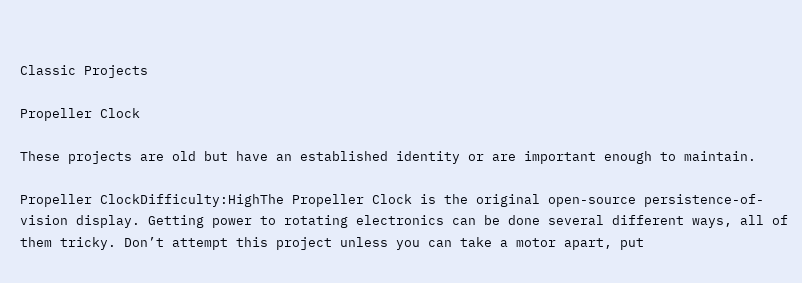Classic Projects

Propeller Clock

These projects are old but have an established identity or are important enough to maintain.

Propeller ClockDifficulty:HighThe Propeller Clock is the original open-source persistence-of-vision display. Getting power to rotating electronics can be done several different ways, all of them tricky. Don’t attempt this project unless you can take a motor apart, put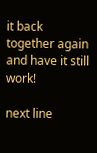it back together again and have it still work!

next line